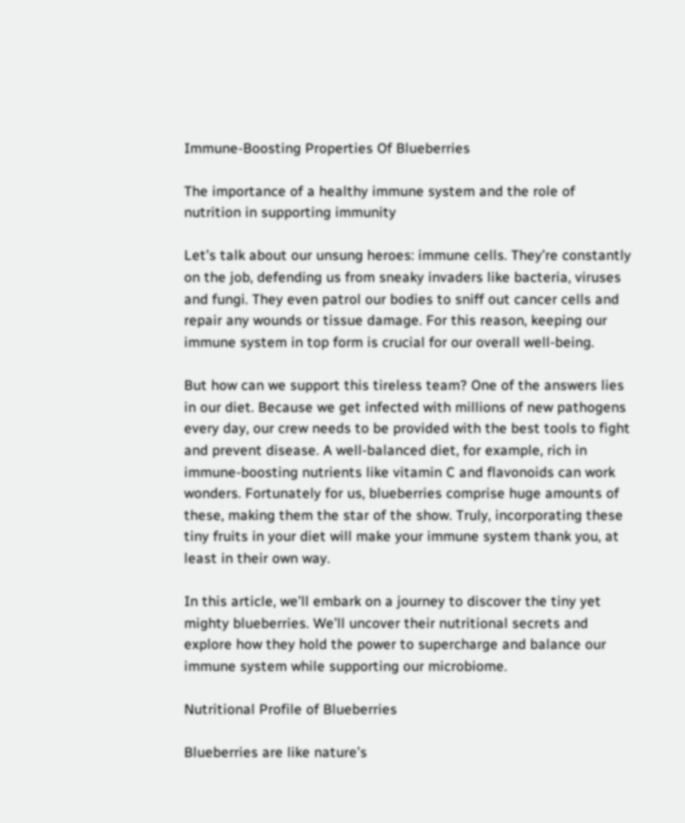Immune-Boosting Properties Of Blueberries

The importance of a healthy immune system and the role of nutrition in supporting immunity

Let’s talk about our unsung heroes: immune cells. They’re constantly on the job, defending us from sneaky invaders like bacteria, viruses and fungi. They even patrol our bodies to sniff out cancer cells and repair any wounds or tissue damage. For this reason, keeping our immune system in top form is crucial for our overall well-being.

But how can we support this tireless team? One of the answers lies in our diet. Because we get infected with millions of new pathogens every day, our crew needs to be provided with the best tools to fight and prevent disease. A well-balanced diet, for example, rich in immune-boosting nutrients like vitamin C and flavonoids can work wonders. Fortunately for us, blueberries comprise huge amounts of these, making them the star of the show. Truly, incorporating these tiny fruits in your diet will make your immune system thank you, at least in their own way.

In this article, we’ll embark on a journey to discover the tiny yet mighty blueberries. We’ll uncover their nutritional secrets and explore how they hold the power to supercharge and balance our immune system while supporting our microbiome.

Nutritional Profile of Blueberries

Blueberries are like nature’s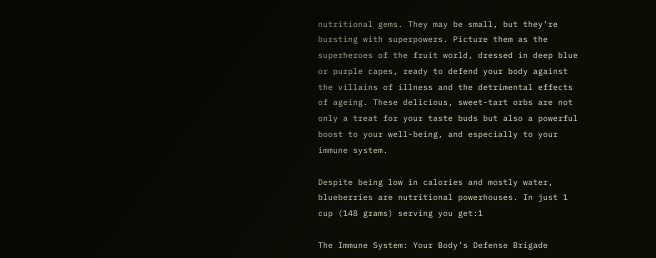nutritional gems. They may be small, but they’re bursting with superpowers. Picture them as the superheroes of the fruit world, dressed in deep blue or purple capes, ready to defend your body against the villains of illness and the detrimental effects of ageing. These delicious, sweet-tart orbs are not only a treat for your taste buds but also a powerful boost to your well-being, and especially to your immune system.

Despite being low in calories and mostly water, blueberries are nutritional powerhouses. In just 1 cup (148 grams) serving you get:1

The Immune System: Your Body’s Defense Brigade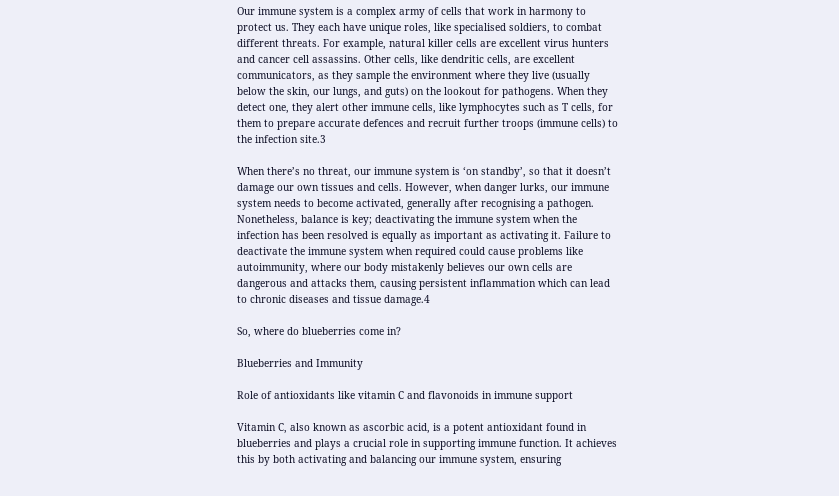Our immune system is a complex army of cells that work in harmony to protect us. They each have unique roles, like specialised soldiers, to combat different threats. For example, natural killer cells are excellent virus hunters and cancer cell assassins. Other cells, like dendritic cells, are excellent communicators, as they sample the environment where they live (usually below the skin, our lungs, and guts) on the lookout for pathogens. When they detect one, they alert other immune cells, like lymphocytes such as T cells, for them to prepare accurate defences and recruit further troops (immune cells) to the infection site.3

When there’s no threat, our immune system is ‘on standby’, so that it doesn’t damage our own tissues and cells. However, when danger lurks, our immune system needs to become activated, generally after recognising a pathogen. Nonetheless, balance is key; deactivating the immune system when the infection has been resolved is equally as important as activating it. Failure to deactivate the immune system when required could cause problems like autoimmunity, where our body mistakenly believes our own cells are dangerous and attacks them, causing persistent inflammation which can lead to chronic diseases and tissue damage.4

So, where do blueberries come in?

Blueberries and Immunity

Role of antioxidants like vitamin C and flavonoids in immune support

Vitamin C, also known as ascorbic acid, is a potent antioxidant found in blueberries and plays a crucial role in supporting immune function. It achieves this by both activating and balancing our immune system, ensuring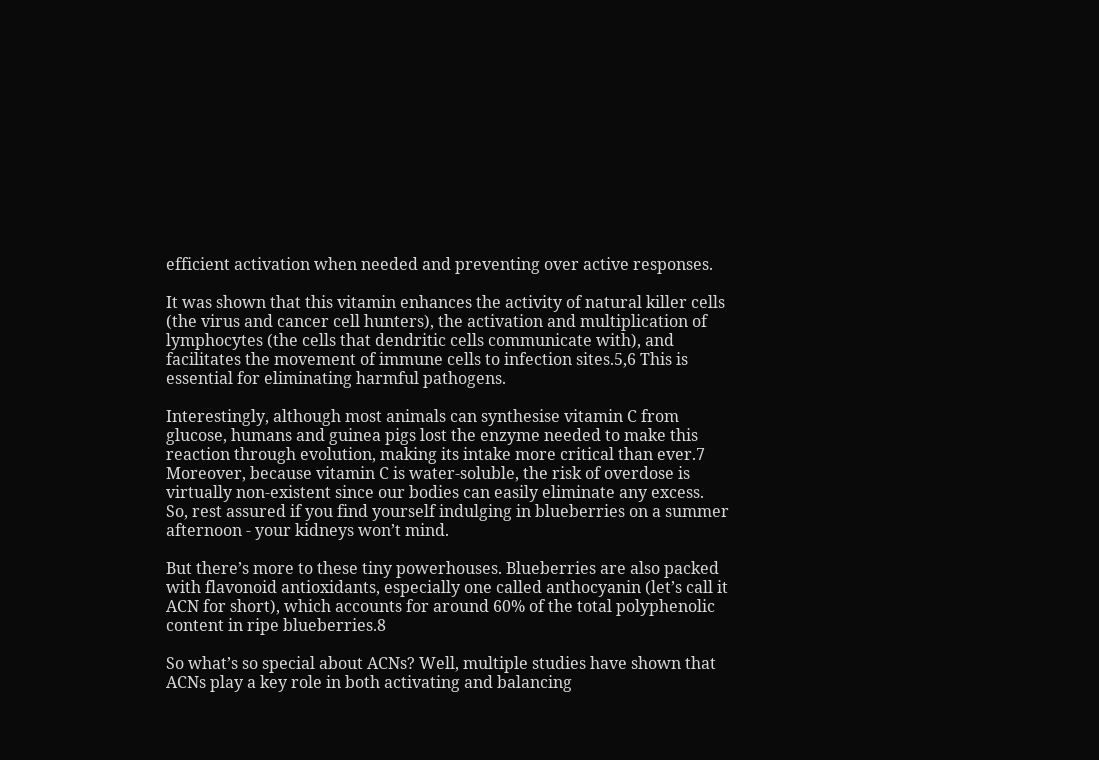efficient activation when needed and preventing over active responses.

It was shown that this vitamin enhances the activity of natural killer cells (the virus and cancer cell hunters), the activation and multiplication of lymphocytes (the cells that dendritic cells communicate with), and facilitates the movement of immune cells to infection sites.5,6 This is essential for eliminating harmful pathogens.

Interestingly, although most animals can synthesise vitamin C from glucose, humans and guinea pigs lost the enzyme needed to make this reaction through evolution, making its intake more critical than ever.7 Moreover, because vitamin C is water-soluble, the risk of overdose is virtually non-existent since our bodies can easily eliminate any excess.  So, rest assured if you find yourself indulging in blueberries on a summer afternoon - your kidneys won’t mind.

But there’s more to these tiny powerhouses. Blueberries are also packed with flavonoid antioxidants, especially one called anthocyanin (let’s call it ACN for short), which accounts for around 60% of the total polyphenolic content in ripe blueberries.8

So what’s so special about ACNs? Well, multiple studies have shown that ACNs play a key role in both activating and balancing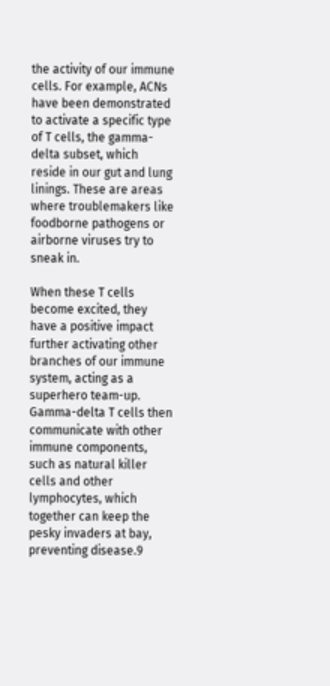the activity of our immune cells. For example, ACNs have been demonstrated to activate a specific type of T cells, the gamma-delta subset, which reside in our gut and lung linings. These are areas where troublemakers like foodborne pathogens or airborne viruses try to sneak in.

When these T cells become excited, they have a positive impact further activating other branches of our immune system, acting as a superhero team-up. Gamma-delta T cells then communicate with other immune components, such as natural killer cells and other lymphocytes, which together can keep the pesky invaders at bay, preventing disease.9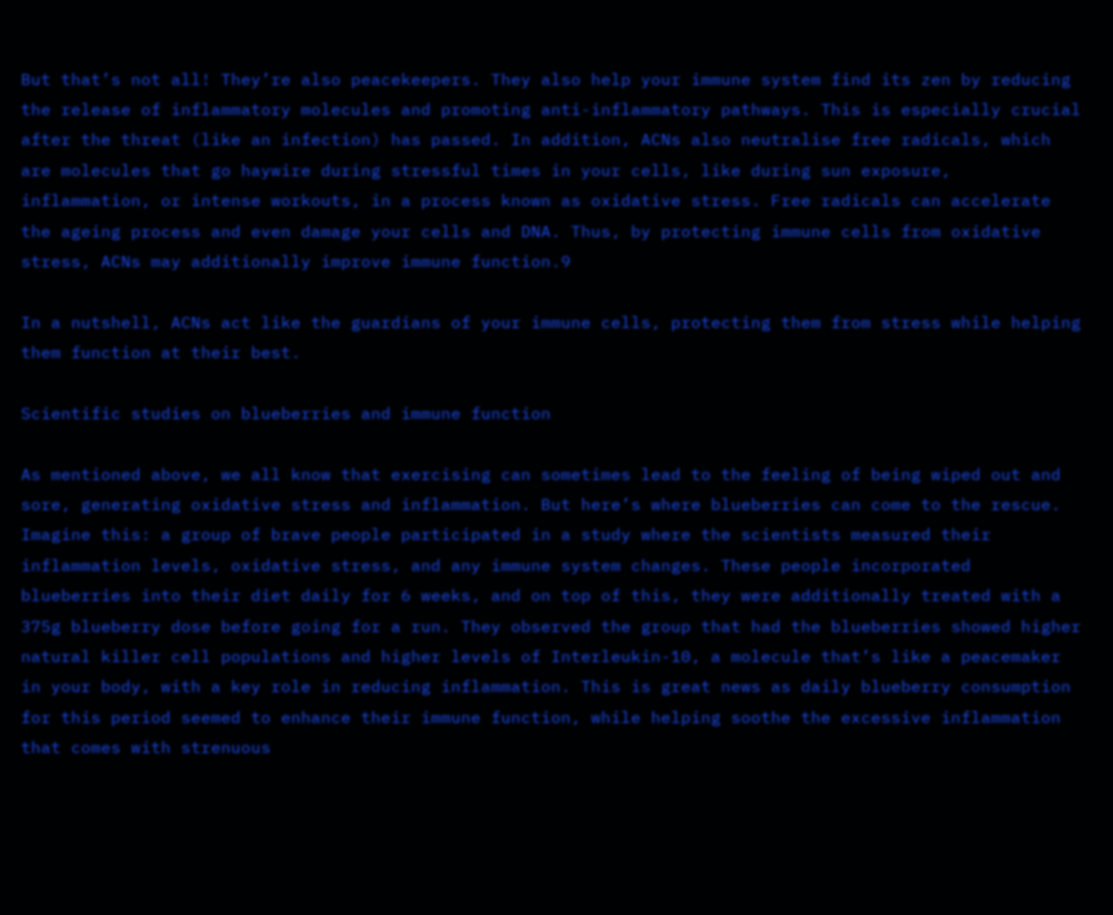But that’s not all! They’re also peacekeepers. They also help your immune system find its zen by reducing the release of inflammatory molecules and promoting anti-inflammatory pathways. This is especially crucial after the threat (like an infection) has passed. In addition, ACNs also neutralise free radicals, which are molecules that go haywire during stressful times in your cells, like during sun exposure, inflammation, or intense workouts, in a process known as oxidative stress. Free radicals can accelerate the ageing process and even damage your cells and DNA. Thus, by protecting immune cells from oxidative stress, ACNs may additionally improve immune function.9

In a nutshell, ACNs act like the guardians of your immune cells, protecting them from stress while helping them function at their best.

Scientific studies on blueberries and immune function

As mentioned above, we all know that exercising can sometimes lead to the feeling of being wiped out and sore, generating oxidative stress and inflammation. But here’s where blueberries can come to the rescue. Imagine this: a group of brave people participated in a study where the scientists measured their inflammation levels, oxidative stress, and any immune system changes. These people incorporated blueberries into their diet daily for 6 weeks, and on top of this, they were additionally treated with a 375g blueberry dose before going for a run. They observed the group that had the blueberries showed higher natural killer cell populations and higher levels of Interleukin-10, a molecule that’s like a peacemaker in your body, with a key role in reducing inflammation. This is great news as daily blueberry consumption for this period seemed to enhance their immune function, while helping soothe the excessive inflammation that comes with strenuous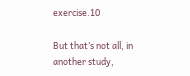exercise.10

But that’s not all, in another study,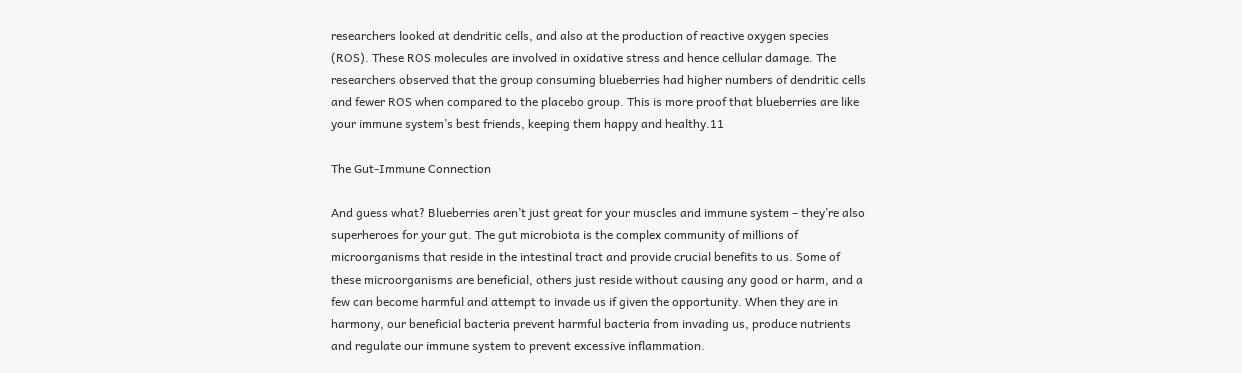researchers looked at dendritic cells, and also at the production of reactive oxygen species (ROS). These ROS molecules are involved in oxidative stress and hence cellular damage. The researchers observed that the group consuming blueberries had higher numbers of dendritic cells and fewer ROS when compared to the placebo group. This is more proof that blueberries are like your immune system’s best friends, keeping them happy and healthy.11

The Gut-Immune Connection

And guess what? Blueberries aren’t just great for your muscles and immune system – they’re also superheroes for your gut. The gut microbiota is the complex community of millions of microorganisms that reside in the intestinal tract and provide crucial benefits to us. Some of these microorganisms are beneficial, others just reside without causing any good or harm, and a few can become harmful and attempt to invade us if given the opportunity. When they are in harmony, our beneficial bacteria prevent harmful bacteria from invading us, produce nutrients and regulate our immune system to prevent excessive inflammation.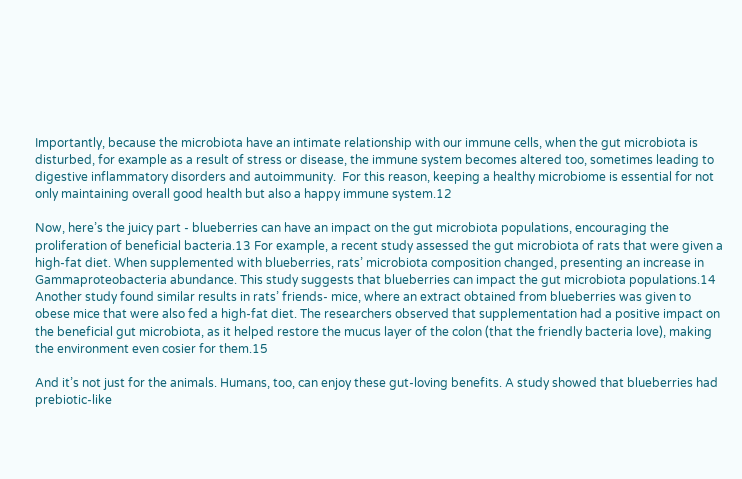Importantly, because the microbiota have an intimate relationship with our immune cells, when the gut microbiota is disturbed, for example as a result of stress or disease, the immune system becomes altered too, sometimes leading to digestive inflammatory disorders and autoimmunity.  For this reason, keeping a healthy microbiome is essential for not only maintaining overall good health but also a happy immune system.12

Now, here’s the juicy part - blueberries can have an impact on the gut microbiota populations, encouraging the proliferation of beneficial bacteria.13 For example, a recent study assessed the gut microbiota of rats that were given a high-fat diet. When supplemented with blueberries, rats’ microbiota composition changed, presenting an increase in Gammaproteobacteria abundance. This study suggests that blueberries can impact the gut microbiota populations.14 Another study found similar results in rats’ friends- mice, where an extract obtained from blueberries was given to obese mice that were also fed a high-fat diet. The researchers observed that supplementation had a positive impact on the beneficial gut microbiota, as it helped restore the mucus layer of the colon (that the friendly bacteria love), making the environment even cosier for them.15

And it’s not just for the animals. Humans, too, can enjoy these gut-loving benefits. A study showed that blueberries had prebiotic-like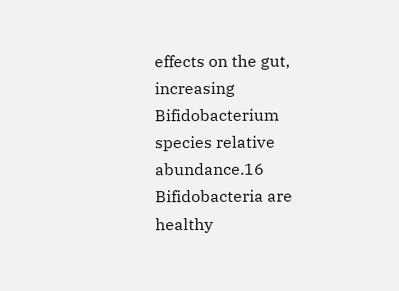effects on the gut, increasing Bifidobacterium species relative abundance.16 Bifidobacteria are healthy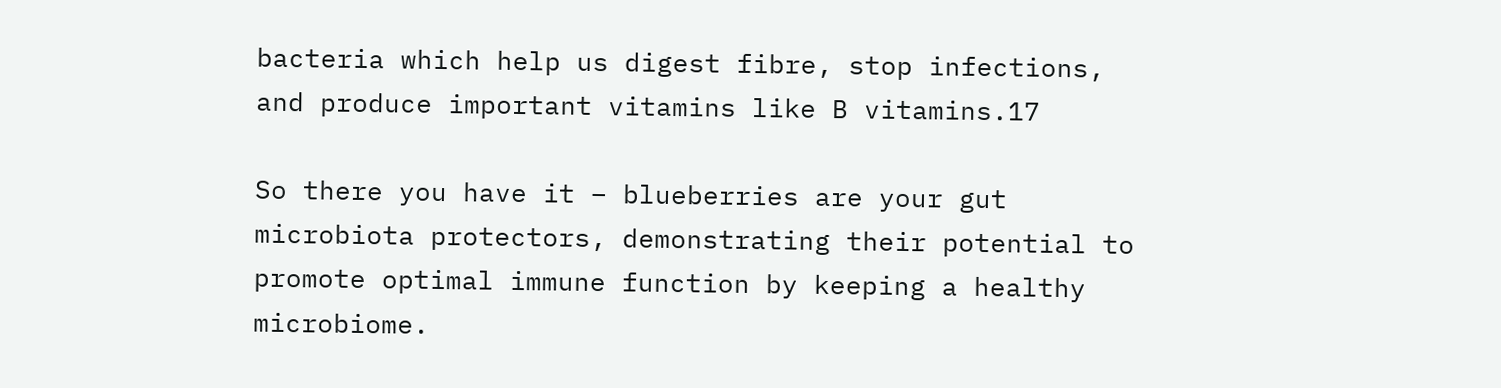bacteria which help us digest fibre, stop infections, and produce important vitamins like B vitamins.17

So there you have it – blueberries are your gut microbiota protectors, demonstrating their potential to promote optimal immune function by keeping a healthy microbiome.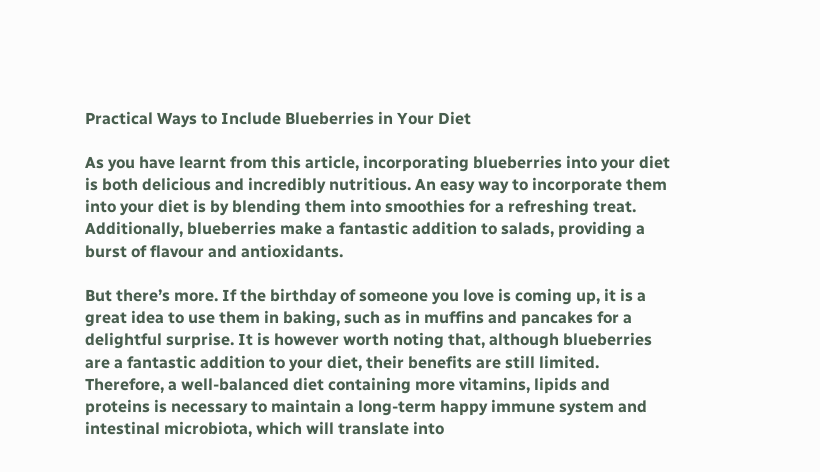Practical Ways to Include Blueberries in Your Diet

As you have learnt from this article, incorporating blueberries into your diet is both delicious and incredibly nutritious. An easy way to incorporate them into your diet is by blending them into smoothies for a refreshing treat. Additionally, blueberries make a fantastic addition to salads, providing a burst of flavour and antioxidants.

But there’s more. If the birthday of someone you love is coming up, it is a great idea to use them in baking, such as in muffins and pancakes for a delightful surprise. It is however worth noting that, although blueberries are a fantastic addition to your diet, their benefits are still limited. Therefore, a well-balanced diet containing more vitamins, lipids and proteins is necessary to maintain a long-term happy immune system and intestinal microbiota, which will translate into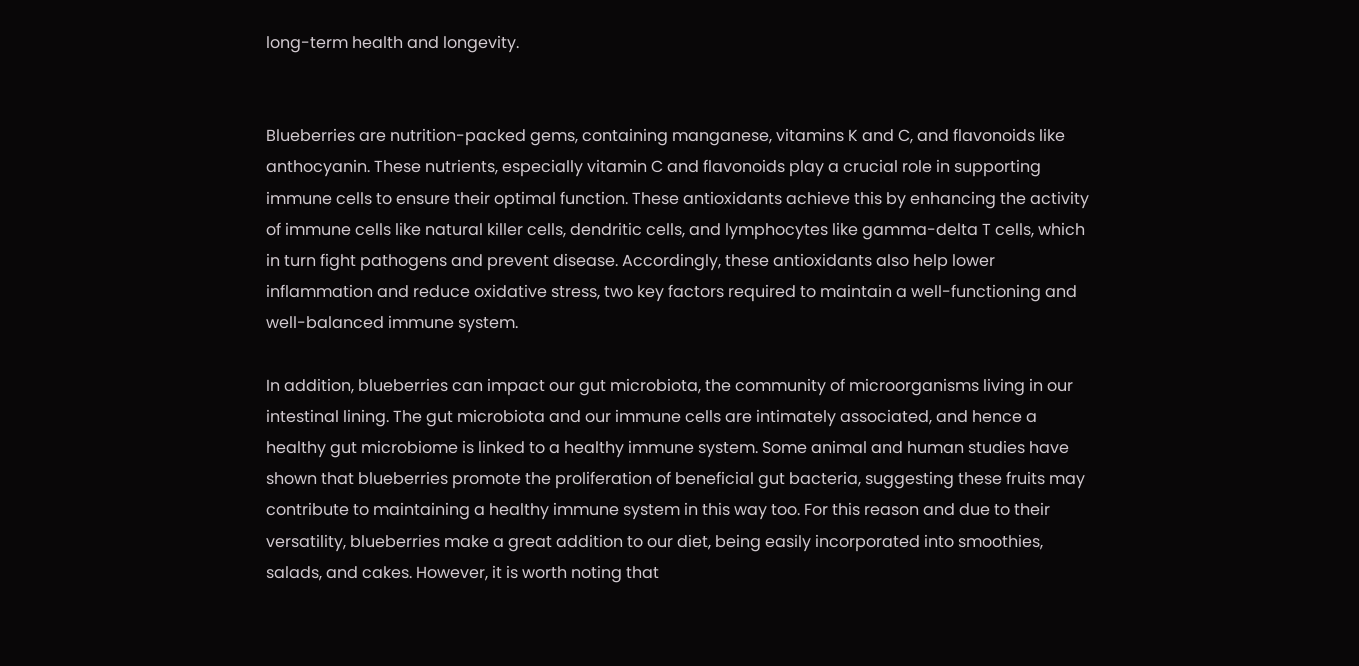long-term health and longevity.


Blueberries are nutrition-packed gems, containing manganese, vitamins K and C, and flavonoids like anthocyanin. These nutrients, especially vitamin C and flavonoids play a crucial role in supporting immune cells to ensure their optimal function. These antioxidants achieve this by enhancing the activity of immune cells like natural killer cells, dendritic cells, and lymphocytes like gamma-delta T cells, which in turn fight pathogens and prevent disease. Accordingly, these antioxidants also help lower inflammation and reduce oxidative stress, two key factors required to maintain a well-functioning and well-balanced immune system.

In addition, blueberries can impact our gut microbiota, the community of microorganisms living in our intestinal lining. The gut microbiota and our immune cells are intimately associated, and hence a healthy gut microbiome is linked to a healthy immune system. Some animal and human studies have shown that blueberries promote the proliferation of beneficial gut bacteria, suggesting these fruits may contribute to maintaining a healthy immune system in this way too. For this reason and due to their versatility, blueberries make a great addition to our diet, being easily incorporated into smoothies, salads, and cakes. However, it is worth noting that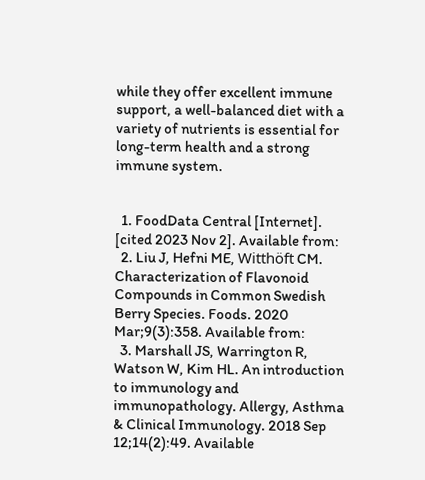while they offer excellent immune support, a well-balanced diet with a variety of nutrients is essential for long-term health and a strong immune system.


  1. FoodData Central [Internet]. [cited 2023 Nov 2]. Available from:
  2. Liu J, Hefni ME, Witthöft CM. Characterization of Flavonoid Compounds in Common Swedish Berry Species. Foods. 2020 Mar;9(3):358. Available from:
  3. Marshall JS, Warrington R, Watson W, Kim HL. An introduction to immunology and immunopathology. Allergy, Asthma & Clinical Immunology. 2018 Sep 12;14(2):49. Available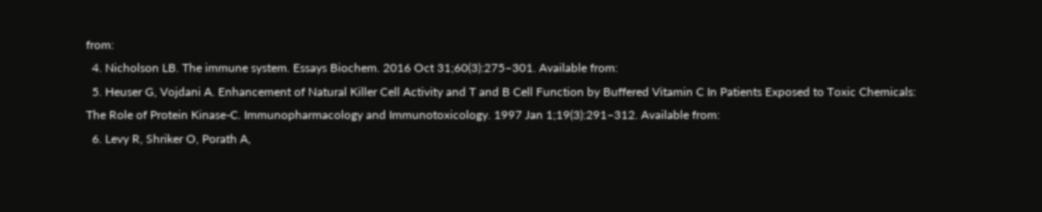from:
  4. Nicholson LB. The immune system. Essays Biochem. 2016 Oct 31;60(3):275–301. Available from:
  5. Heuser G, Vojdani A. Enhancement of Natural Killer Cell Activity and T and B Cell Function by Buffered Vitamin C In Patients Exposed to Toxic Chemicals: The Role of Protein Kinase-C. Immunopharmacology and Immunotoxicology. 1997 Jan 1;19(3):291–312. Available from:
  6. Levy R, Shriker O, Porath A,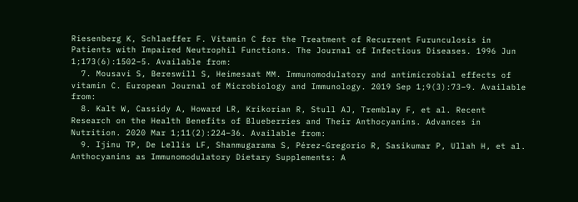Riesenberg K, Schlaeffer F. Vitamin C for the Treatment of Recurrent Furunculosis in Patients with Impaired Neutrophil Functions. The Journal of Infectious Diseases. 1996 Jun 1;173(6):1502–5. Available from:
  7. Mousavi S, Bereswill S, Heimesaat MM. Immunomodulatory and antimicrobial effects of vitamin C. European Journal of Microbiology and Immunology. 2019 Sep 1;9(3):73–9. Available from:
  8. Kalt W, Cassidy A, Howard LR, Krikorian R, Stull AJ, Tremblay F, et al. Recent Research on the Health Benefits of Blueberries and Their Anthocyanins. Advances in Nutrition. 2020 Mar 1;11(2):224–36. Available from:
  9. Ijinu TP, De Lellis LF, Shanmugarama S, Pérez-Gregorio R, Sasikumar P, Ullah H, et al. Anthocyanins as Immunomodulatory Dietary Supplements: A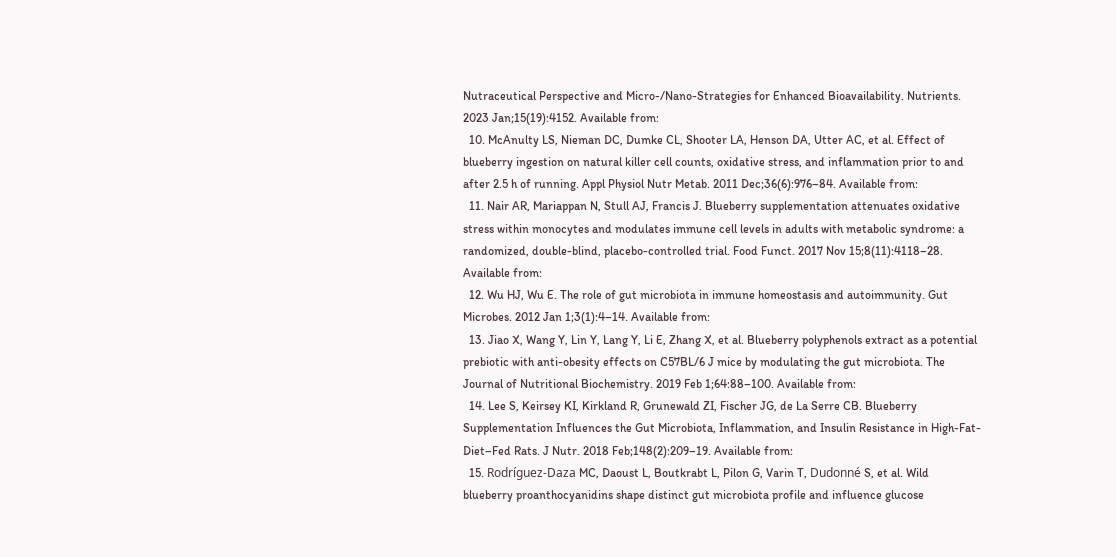Nutraceutical Perspective and Micro-/Nano-Strategies for Enhanced Bioavailability. Nutrients. 2023 Jan;15(19):4152. Available from:
  10. McAnulty LS, Nieman DC, Dumke CL, Shooter LA, Henson DA, Utter AC, et al. Effect of blueberry ingestion on natural killer cell counts, oxidative stress, and inflammation prior to and after 2.5 h of running. Appl Physiol Nutr Metab. 2011 Dec;36(6):976–84. Available from:
  11. Nair AR, Mariappan N, Stull AJ, Francis J. Blueberry supplementation attenuates oxidative stress within monocytes and modulates immune cell levels in adults with metabolic syndrome: a randomized, double-blind, placebo-controlled trial. Food Funct. 2017 Nov 15;8(11):4118–28. Available from:
  12. Wu HJ, Wu E. The role of gut microbiota in immune homeostasis and autoimmunity. Gut Microbes. 2012 Jan 1;3(1):4–14. Available from:
  13. Jiao X, Wang Y, Lin Y, Lang Y, Li E, Zhang X, et al. Blueberry polyphenols extract as a potential prebiotic with anti-obesity effects on C57BL/6 J mice by modulating the gut microbiota. The Journal of Nutritional Biochemistry. 2019 Feb 1;64:88–100. Available from:
  14. Lee S, Keirsey KI, Kirkland R, Grunewald ZI, Fischer JG, de La Serre CB. Blueberry Supplementation Influences the Gut Microbiota, Inflammation, and Insulin Resistance in High-Fat-Diet–Fed Rats. J Nutr. 2018 Feb;148(2):209–19. Available from:
  15. Rodríguez-Daza MC, Daoust L, Boutkrabt L, Pilon G, Varin T, Dudonné S, et al. Wild blueberry proanthocyanidins shape distinct gut microbiota profile and influence glucose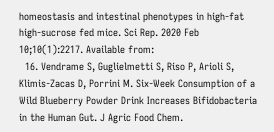homeostasis and intestinal phenotypes in high-fat high-sucrose fed mice. Sci Rep. 2020 Feb 10;10(1):2217. Available from:
  16. Vendrame S, Guglielmetti S, Riso P, Arioli S, Klimis-Zacas D, Porrini M. Six-Week Consumption of a Wild Blueberry Powder Drink Increases Bifidobacteria in the Human Gut. J Agric Food Chem.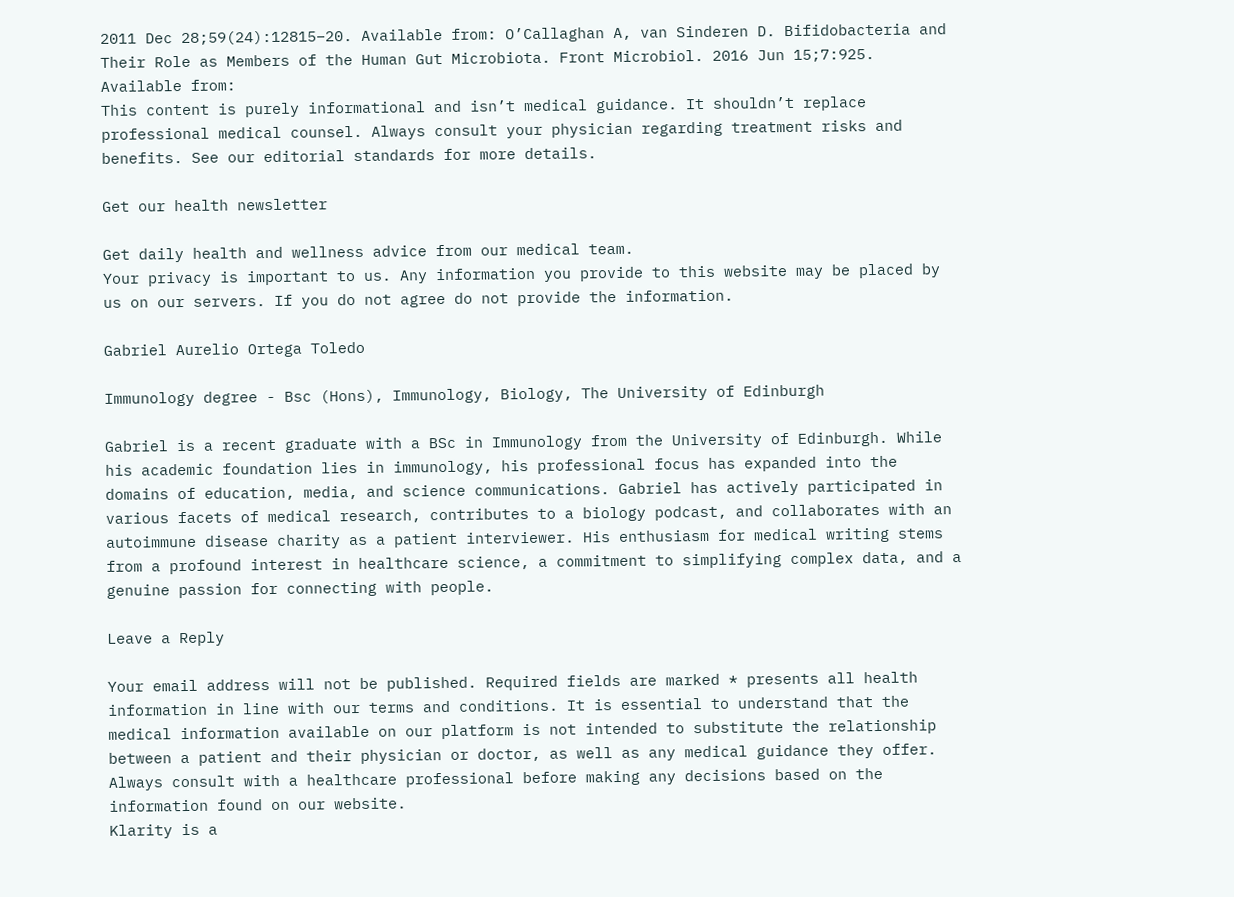2011 Dec 28;59(24):12815–20. Available from: O’Callaghan A, van Sinderen D. Bifidobacteria and Their Role as Members of the Human Gut Microbiota. Front Microbiol. 2016 Jun 15;7:925. Available from:
This content is purely informational and isn’t medical guidance. It shouldn’t replace professional medical counsel. Always consult your physician regarding treatment risks and benefits. See our editorial standards for more details.

Get our health newsletter

Get daily health and wellness advice from our medical team.
Your privacy is important to us. Any information you provide to this website may be placed by us on our servers. If you do not agree do not provide the information.

Gabriel Aurelio Ortega Toledo

Immunology degree - Bsc (Hons), Immunology, Biology, The University of Edinburgh

Gabriel is a recent graduate with a BSc in Immunology from the University of Edinburgh. While his academic foundation lies in immunology, his professional focus has expanded into the domains of education, media, and science communications. Gabriel has actively participated in various facets of medical research, contributes to a biology podcast, and collaborates with an autoimmune disease charity as a patient interviewer. His enthusiasm for medical writing stems from a profound interest in healthcare science, a commitment to simplifying complex data, and a genuine passion for connecting with people.

Leave a Reply

Your email address will not be published. Required fields are marked * presents all health information in line with our terms and conditions. It is essential to understand that the medical information available on our platform is not intended to substitute the relationship between a patient and their physician or doctor, as well as any medical guidance they offer. Always consult with a healthcare professional before making any decisions based on the information found on our website.
Klarity is a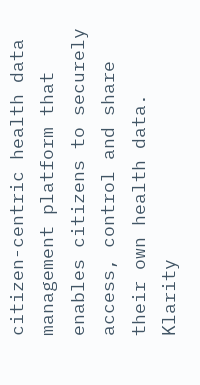citizen-centric health data management platform that enables citizens to securely access, control and share their own health data. Klarity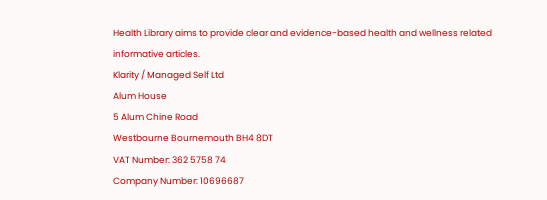Health Library aims to provide clear and evidence-based health and wellness related informative articles.
Klarity / Managed Self Ltd
Alum House
5 Alum Chine Road
Westbourne Bournemouth BH4 8DT
VAT Number: 362 5758 74
Company Number: 10696687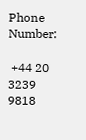Phone Number:

 +44 20 3239 9818